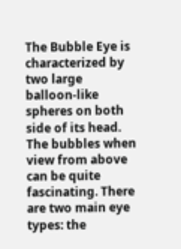The Bubble Eye is characterized by two large balloon-like spheres on both side of its head. The bubbles when view from above can be quite fascinating. There are two main eye types: the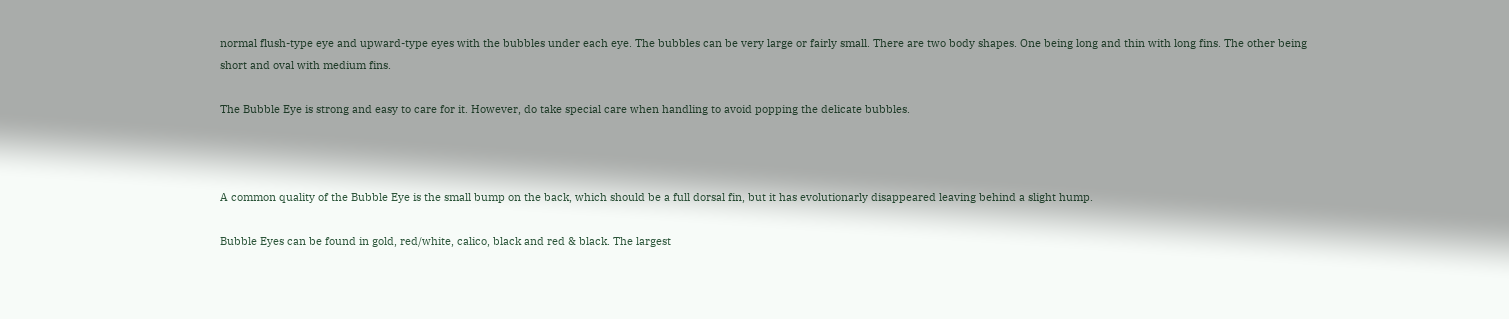normal flush-type eye and upward-type eyes with the bubbles under each eye. The bubbles can be very large or fairly small. There are two body shapes. One being long and thin with long fins. The other being short and oval with medium fins.

The Bubble Eye is strong and easy to care for it. However, do take special care when handling to avoid popping the delicate bubbles.



A common quality of the Bubble Eye is the small bump on the back, which should be a full dorsal fin, but it has evolutionarly disappeared leaving behind a slight hump.

Bubble Eyes can be found in gold, red/white, calico, black and red & black. The largest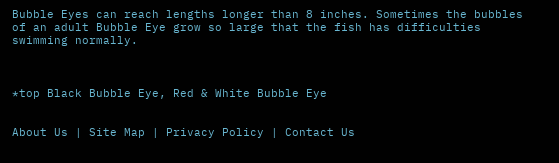Bubble Eyes can reach lengths longer than 8 inches. Sometimes the bubbles of an adult Bubble Eye grow so large that the fish has difficulties swimming normally.



*top Black Bubble Eye, Red & White Bubble Eye


About Us | Site Map | Privacy Policy | Contact Us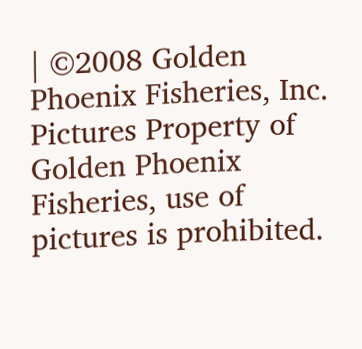| ©2008 Golden Phoenix Fisheries, Inc. Pictures Property of Golden Phoenix Fisheries, use of pictures is prohibited.